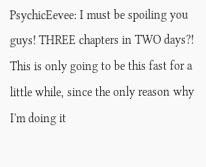PsychicEevee: I must be spoiling you guys! THREE chapters in TWO days?! This is only going to be this fast for a little while, since the only reason why I'm doing it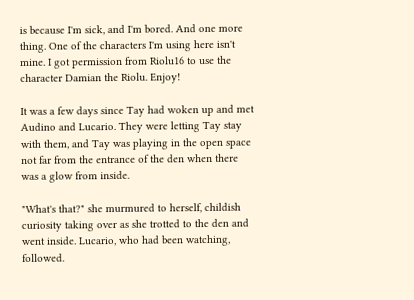is because I'm sick, and I'm bored. And one more thing. One of the characters I'm using here isn't mine. I got permission from Riolu16 to use the character Damian the Riolu. Enjoy!

It was a few days since Tay had woken up and met Audino and Lucario. They were letting Tay stay with them, and Tay was playing in the open space not far from the entrance of the den when there was a glow from inside.

"What's that?" she murmured to herself, childish curiosity taking over as she trotted to the den and went inside. Lucario, who had been watching, followed.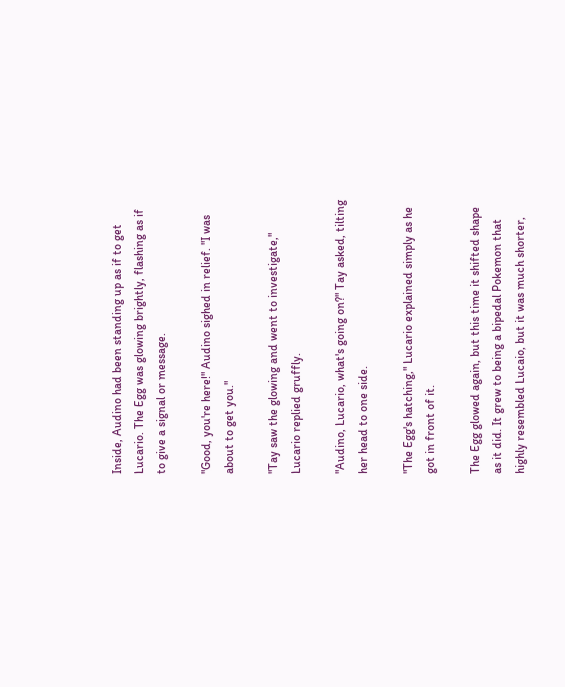Inside, Audino had been standing up as if to get Lucario. The Egg was glowing brightly, flashing as if to give a signal or message.

"Good, you're here!" Audino sighed in relief. "I was about to get you."

"Tay saw the glowing and went to investigate," Lucario replied gruffly.

"Audino, Lucario, what's going on?" Tay asked, tilting her head to one side.

"The Egg's hatching," Lucario explained simply as he got in front of it.

The Egg glowed again, but this time it shifted shape as it did. It grew to being a bipedal Pokemon that highly resembled Lucaio, but it was much shorter,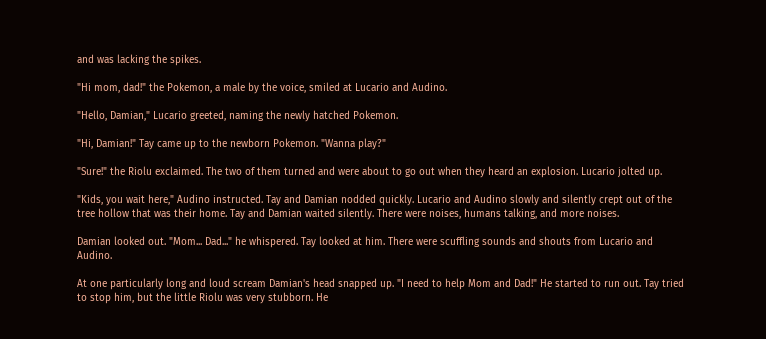and was lacking the spikes.

"Hi mom, dad!" the Pokemon, a male by the voice, smiled at Lucario and Audino.

"Hello, Damian," Lucario greeted, naming the newly hatched Pokemon.

"Hi, Damian!" Tay came up to the newborn Pokemon. "Wanna play?"

"Sure!" the Riolu exclaimed. The two of them turned and were about to go out when they heard an explosion. Lucario jolted up.

"Kids, you wait here," Audino instructed. Tay and Damian nodded quickly. Lucario and Audino slowly and silently crept out of the tree hollow that was their home. Tay and Damian waited silently. There were noises, humans talking, and more noises.

Damian looked out. "Mom... Dad..." he whispered. Tay looked at him. There were scuffling sounds and shouts from Lucario and Audino.

At one particularly long and loud scream Damian's head snapped up. "I need to help Mom and Dad!" He started to run out. Tay tried to stop him, but the little Riolu was very stubborn. He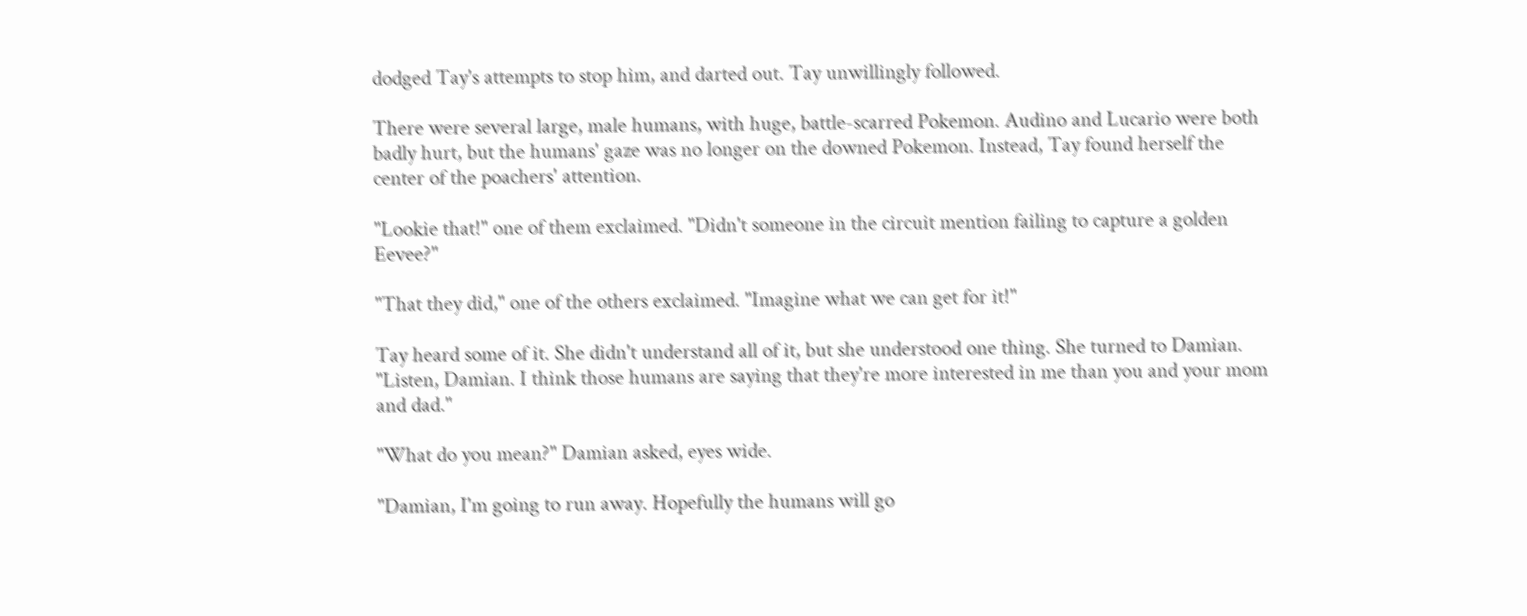dodged Tay's attempts to stop him, and darted out. Tay unwillingly followed.

There were several large, male humans, with huge, battle-scarred Pokemon. Audino and Lucario were both badly hurt, but the humans' gaze was no longer on the downed Pokemon. Instead, Tay found herself the center of the poachers' attention.

"Lookie that!" one of them exclaimed. "Didn't someone in the circuit mention failing to capture a golden Eevee?"

"That they did," one of the others exclaimed. "Imagine what we can get for it!"

Tay heard some of it. She didn't understand all of it, but she understood one thing. She turned to Damian. "Listen, Damian. I think those humans are saying that they're more interested in me than you and your mom and dad."

"What do you mean?" Damian asked, eyes wide.

"Damian, I'm going to run away. Hopefully the humans will go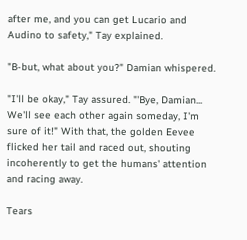after me, and you can get Lucario and Audino to safety," Tay explained.

"B-but, what about you?" Damian whispered.

"I'll be okay," Tay assured. "'Bye, Damian... We'll see each other again someday, I'm sure of it!" With that, the golden Eevee flicked her tail and raced out, shouting incoherently to get the humans' attention and racing away.

Tears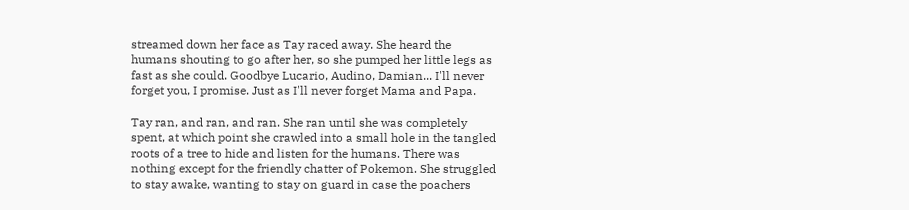streamed down her face as Tay raced away. She heard the humans shouting to go after her, so she pumped her little legs as fast as she could. Goodbye Lucario, Audino, Damian... I'll never forget you, I promise. Just as I'll never forget Mama and Papa.

Tay ran, and ran, and ran. She ran until she was completely spent, at which point she crawled into a small hole in the tangled roots of a tree to hide and listen for the humans. There was nothing except for the friendly chatter of Pokemon. She struggled to stay awake, wanting to stay on guard in case the poachers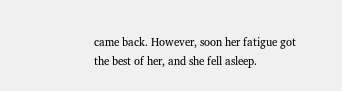came back. However, soon her fatigue got the best of her, and she fell asleep.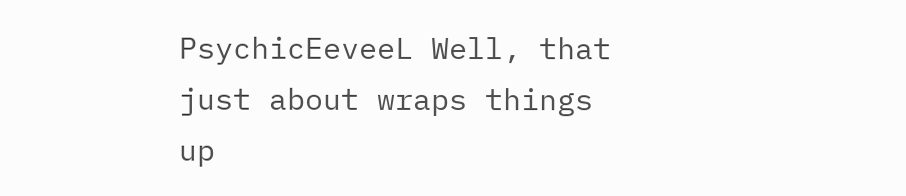PsychicEeveeL Well, that just about wraps things up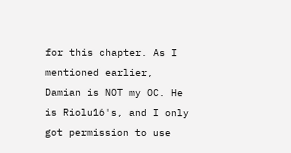for this chapter. As I mentioned earlier, Damian is NOT my OC. He is Riolu16's, and I only got permission to use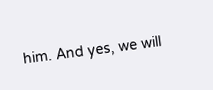him. And yes, we will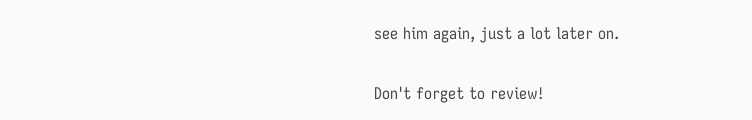see him again, just a lot later on.

Don't forget to review!